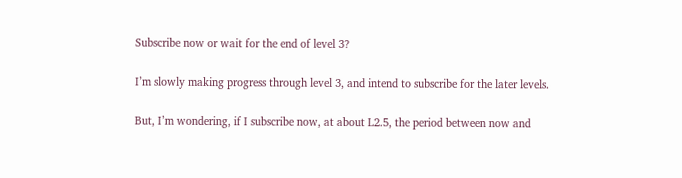Subscribe now or wait for the end of level 3?

I’m slowly making progress through level 3, and intend to subscribe for the later levels.

But, I’m wondering, if I subscribe now, at about L2.5, the period between now and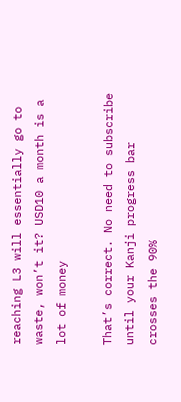reaching L3 will essentially go to waste, won’t it? USD10 a month is a lot of money

That’s correct. No need to subscribe until your Kanji progress bar crosses the 90%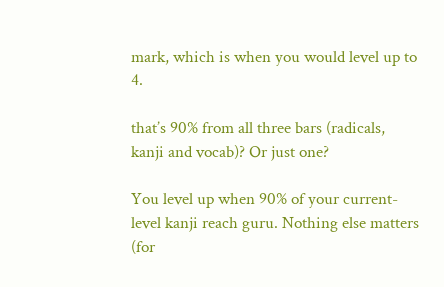mark, which is when you would level up to 4.

that’s 90% from all three bars (radicals, kanji and vocab)? Or just one?

You level up when 90% of your current-level kanji reach guru. Nothing else matters (for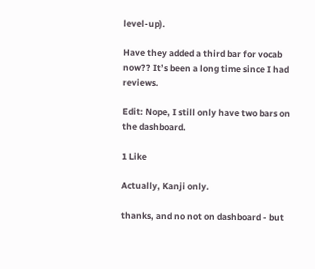level-up).

Have they added a third bar for vocab now?? It’s been a long time since I had reviews.

Edit: Nope, I still only have two bars on the dashboard.

1 Like

Actually, Kanji only.

thanks, and no not on dashboard - but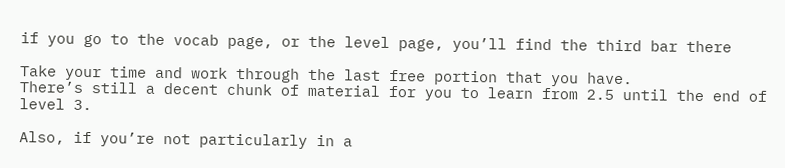if you go to the vocab page, or the level page, you’ll find the third bar there

Take your time and work through the last free portion that you have.
There’s still a decent chunk of material for you to learn from 2.5 until the end of level 3.

Also, if you’re not particularly in a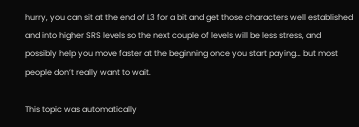hurry, you can sit at the end of L3 for a bit and get those characters well established and into higher SRS levels so the next couple of levels will be less stress, and possibly help you move faster at the beginning once you start paying… but most people don’t really want to wait.

This topic was automatically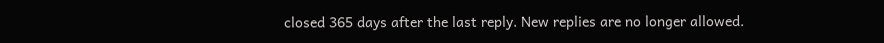closed 365 days after the last reply. New replies are no longer allowed.